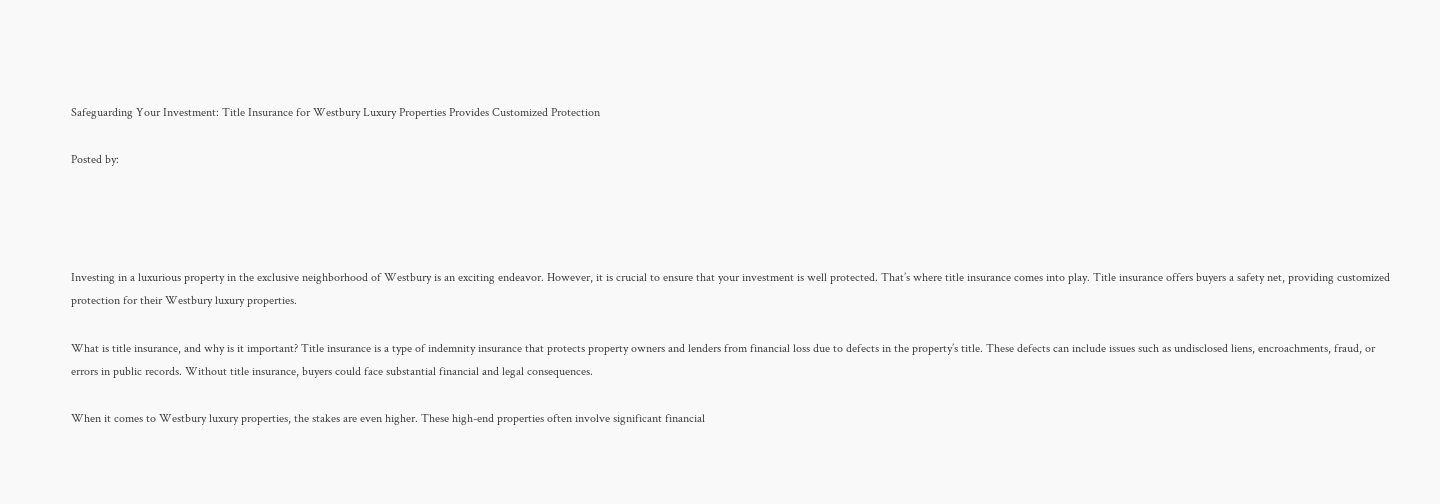Safeguarding Your Investment: Title Insurance for Westbury Luxury Properties Provides Customized Protection

Posted by:




Investing in a luxurious property in the exclusive neighborhood of Westbury is an exciting endeavor. However, it is crucial to ensure that your investment is well protected. That’s where title insurance comes into play. Title insurance offers buyers a safety net, providing customized protection for their Westbury luxury properties.

What is title insurance, and why is it important? Title insurance is a type of indemnity insurance that protects property owners and lenders from financial loss due to defects in the property’s title. These defects can include issues such as undisclosed liens, encroachments, fraud, or errors in public records. Without title insurance, buyers could face substantial financial and legal consequences.

When it comes to Westbury luxury properties, the stakes are even higher. These high-end properties often involve significant financial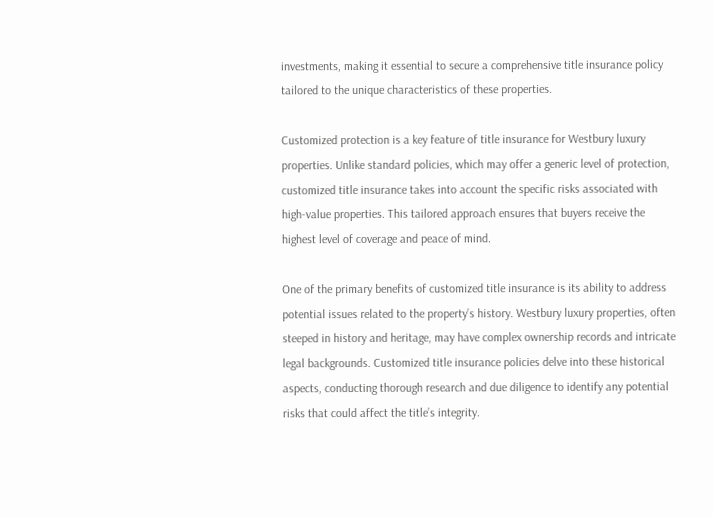investments, making it essential to secure a comprehensive title insurance policy tailored to the unique characteristics of these properties.

Customized protection is a key feature of title insurance for Westbury luxury properties. Unlike standard policies, which may offer a generic level of protection, customized title insurance takes into account the specific risks associated with high-value properties. This tailored approach ensures that buyers receive the highest level of coverage and peace of mind.

One of the primary benefits of customized title insurance is its ability to address potential issues related to the property’s history. Westbury luxury properties, often steeped in history and heritage, may have complex ownership records and intricate legal backgrounds. Customized title insurance policies delve into these historical aspects, conducting thorough research and due diligence to identify any potential risks that could affect the title’s integrity.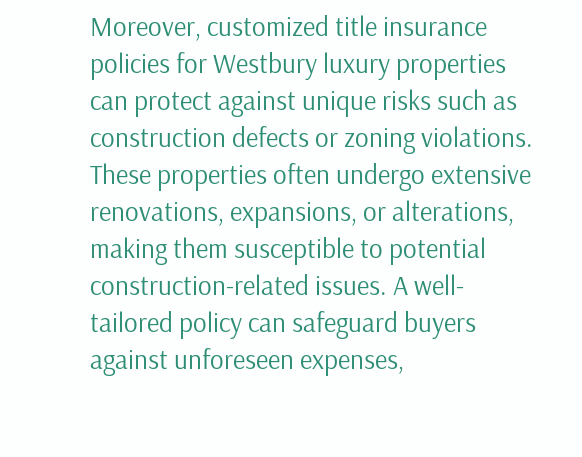Moreover, customized title insurance policies for Westbury luxury properties can protect against unique risks such as construction defects or zoning violations. These properties often undergo extensive renovations, expansions, or alterations, making them susceptible to potential construction-related issues. A well-tailored policy can safeguard buyers against unforeseen expenses,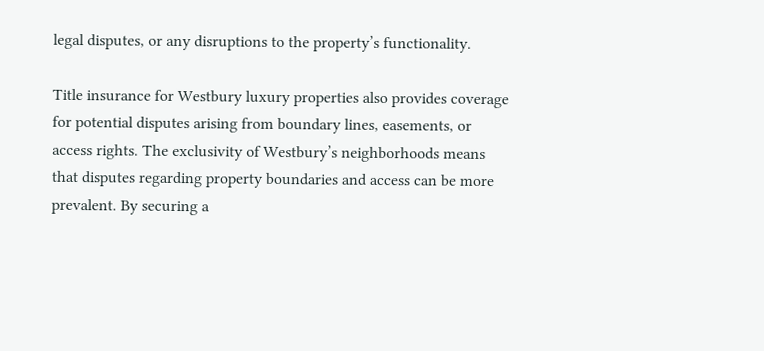legal disputes, or any disruptions to the property’s functionality.

Title insurance for Westbury luxury properties also provides coverage for potential disputes arising from boundary lines, easements, or access rights. The exclusivity of Westbury’s neighborhoods means that disputes regarding property boundaries and access can be more prevalent. By securing a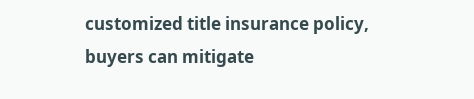customized title insurance policy, buyers can mitigate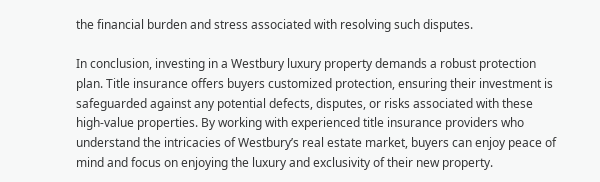the financial burden and stress associated with resolving such disputes.

In conclusion, investing in a Westbury luxury property demands a robust protection plan. Title insurance offers buyers customized protection, ensuring their investment is safeguarded against any potential defects, disputes, or risks associated with these high-value properties. By working with experienced title insurance providers who understand the intricacies of Westbury’s real estate market, buyers can enjoy peace of mind and focus on enjoying the luxury and exclusivity of their new property.